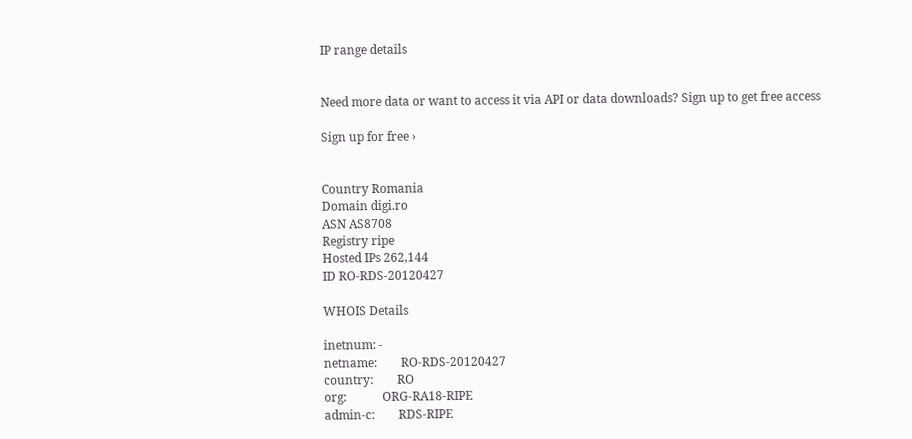IP range details


Need more data or want to access it via API or data downloads? Sign up to get free access

Sign up for free ›


Country Romania
Domain digi.ro
ASN AS8708
Registry ripe
Hosted IPs 262,144
ID RO-RDS-20120427

WHOIS Details

inetnum: -
netname:        RO-RDS-20120427
country:        RO
org:            ORG-RA18-RIPE
admin-c:        RDS-RIPE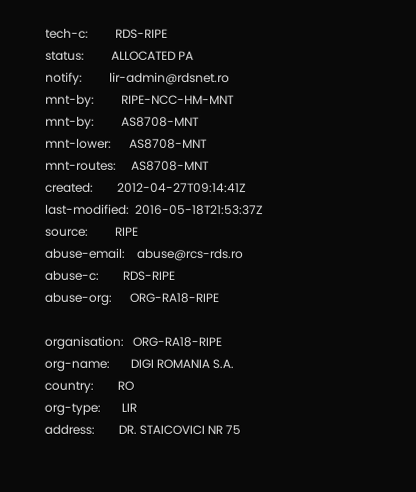tech-c:         RDS-RIPE
status:         ALLOCATED PA
notify:         lir-admin@rdsnet.ro
mnt-by:         RIPE-NCC-HM-MNT
mnt-by:         AS8708-MNT
mnt-lower:      AS8708-MNT
mnt-routes:     AS8708-MNT
created:        2012-04-27T09:14:41Z
last-modified:  2016-05-18T21:53:37Z
source:         RIPE
abuse-email:    abuse@rcs-rds.ro
abuse-c:        RDS-RIPE
abuse-org:      ORG-RA18-RIPE

organisation:   ORG-RA18-RIPE
org-name:       DIGI ROMANIA S.A.
country:        RO
org-type:       LIR
address:        DR. STAICOVICI NR 75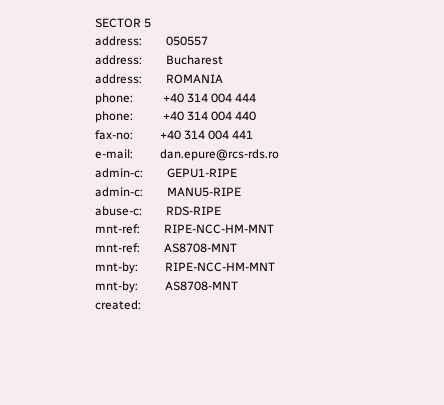SECTOR 5
address:        050557
address:        Bucharest
address:        ROMANIA
phone:          +40 314 004 444
phone:          +40 314 004 440
fax-no:         +40 314 004 441
e-mail:         dan.epure@rcs-rds.ro
admin-c:        GEPU1-RIPE
admin-c:        MANU5-RIPE
abuse-c:        RDS-RIPE
mnt-ref:        RIPE-NCC-HM-MNT
mnt-ref:        AS8708-MNT
mnt-by:         RIPE-NCC-HM-MNT
mnt-by:         AS8708-MNT
created: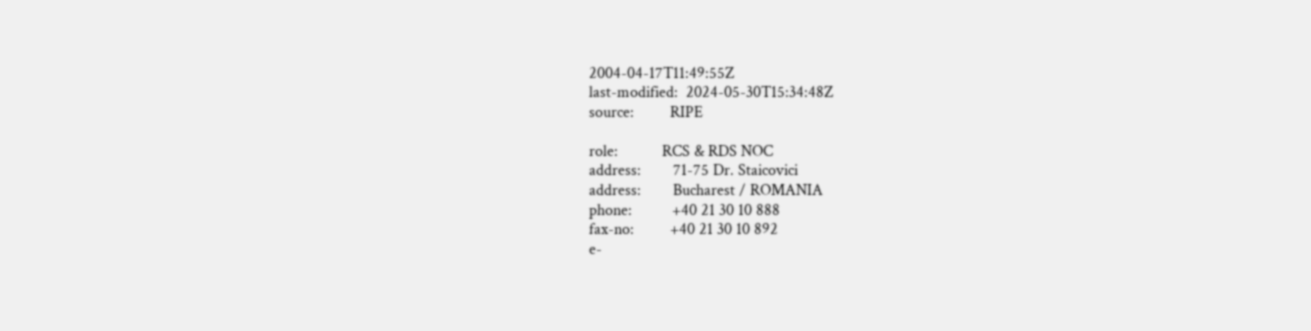2004-04-17T11:49:55Z
last-modified:  2024-05-30T15:34:48Z
source:         RIPE

role:           RCS & RDS NOC
address:        71-75 Dr. Staicovici
address:        Bucharest / ROMANIA
phone:          +40 21 30 10 888
fax-no:         +40 21 30 10 892
e-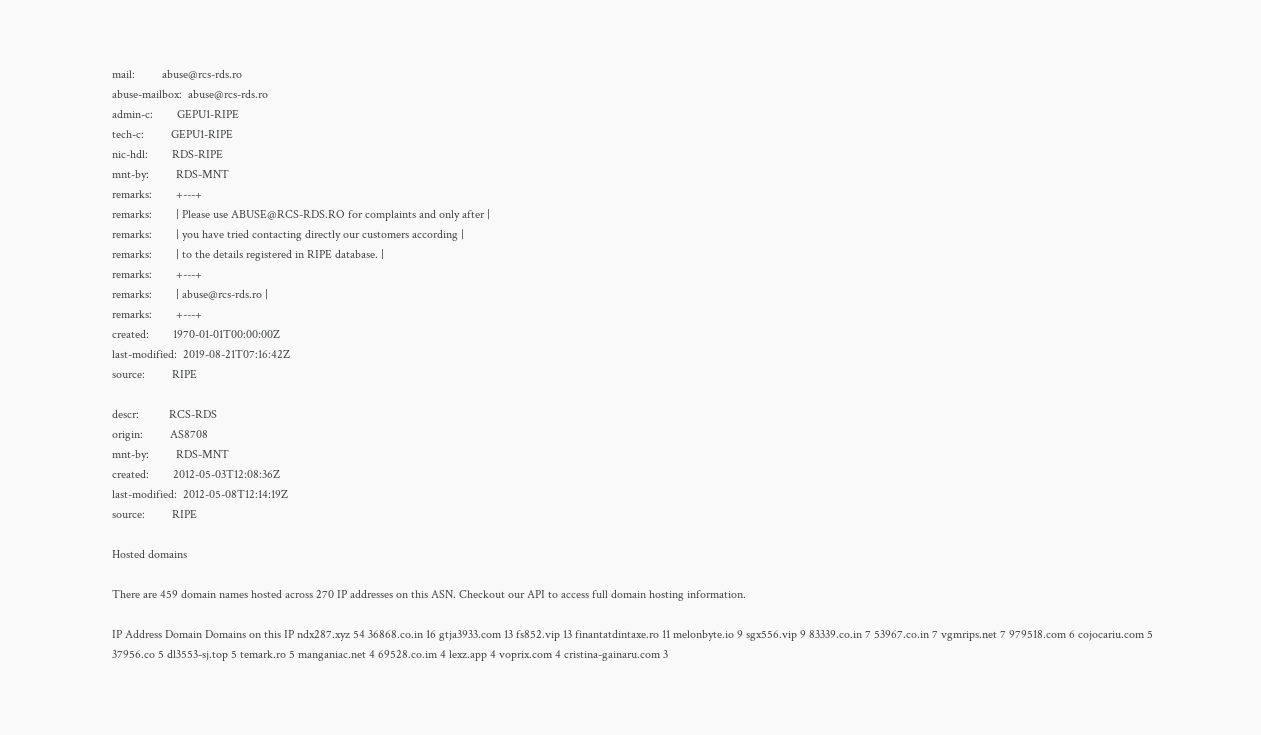mail:         abuse@rcs-rds.ro
abuse-mailbox:  abuse@rcs-rds.ro
admin-c:        GEPU1-RIPE
tech-c:         GEPU1-RIPE
nic-hdl:        RDS-RIPE
mnt-by:         RDS-MNT
remarks:        +---+
remarks:        | Please use ABUSE@RCS-RDS.RO for complaints and only after |
remarks:        | you have tried contacting directly our customers according |
remarks:        | to the details registered in RIPE database. |
remarks:        +---+
remarks:        | abuse@rcs-rds.ro |
remarks:        +---+
created:        1970-01-01T00:00:00Z
last-modified:  2019-08-21T07:16:42Z
source:         RIPE

descr:          RCS-RDS
origin:         AS8708
mnt-by:         RDS-MNT
created:        2012-05-03T12:08:36Z
last-modified:  2012-05-08T12:14:19Z
source:         RIPE

Hosted domains

There are 459 domain names hosted across 270 IP addresses on this ASN. Checkout our API to access full domain hosting information.

IP Address Domain Domains on this IP ndx287.xyz 54 36868.co.in 16 gtja3933.com 13 fs852.vip 13 finantatdintaxe.ro 11 melonbyte.io 9 sgx556.vip 9 83339.co.in 7 53967.co.in 7 vgmrips.net 7 979518.com 6 cojocariu.com 5 37956.co 5 dl3553-sj.top 5 temark.ro 5 manganiac.net 4 69528.co.im 4 lexz.app 4 voprix.com 4 cristina-gainaru.com 3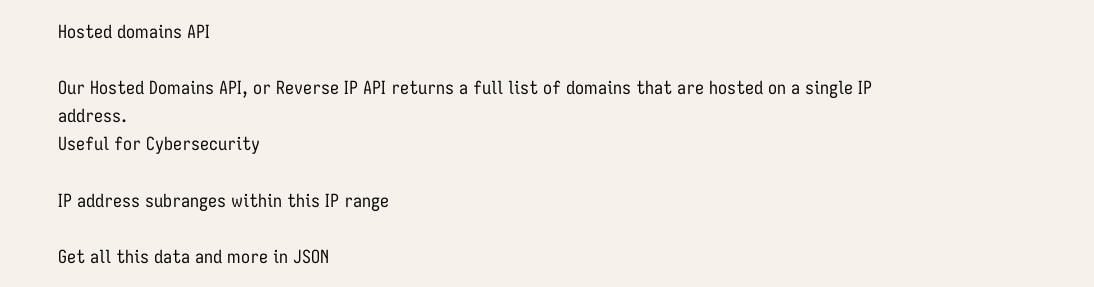Hosted domains API

Our Hosted Domains API, or Reverse IP API returns a full list of domains that are hosted on a single IP address.
Useful for Cybersecurity

IP address subranges within this IP range

Get all this data and more in JSON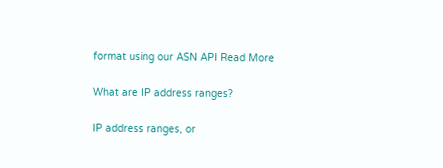format using our ASN API Read More

What are IP address ranges?

IP address ranges, or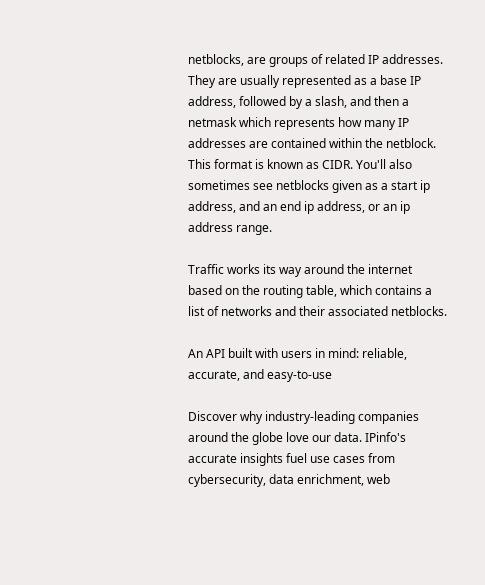netblocks, are groups of related IP addresses. They are usually represented as a base IP address, followed by a slash, and then a netmask which represents how many IP addresses are contained within the netblock. This format is known as CIDR. You'll also sometimes see netblocks given as a start ip address, and an end ip address, or an ip address range.

Traffic works its way around the internet based on the routing table, which contains a list of networks and their associated netblocks.

An API built with users in mind: reliable, accurate, and easy-to-use

Discover why industry-leading companies around the globe love our data. IPinfo's accurate insights fuel use cases from cybersecurity, data enrichment, web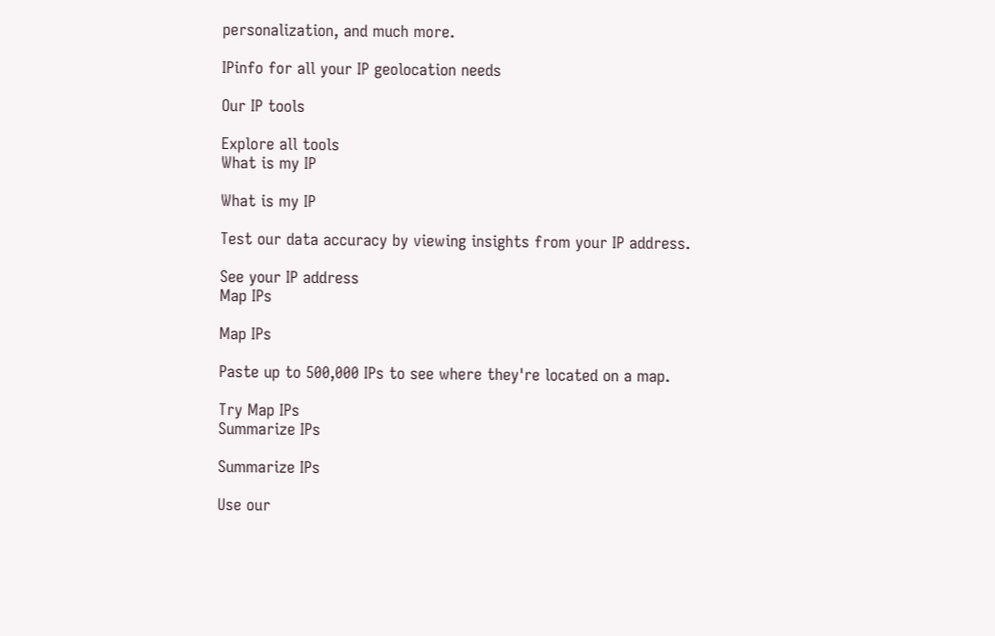personalization, and much more.

IPinfo for all your IP geolocation needs

Our IP tools

Explore all tools
What is my IP

What is my IP

Test our data accuracy by viewing insights from your IP address.

See your IP address
Map IPs

Map IPs

Paste up to 500,000 IPs to see where they're located on a map.

Try Map IPs
Summarize IPs

Summarize IPs

Use our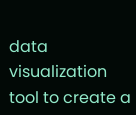data visualization tool to create a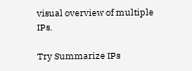visual overview of multiple IPs.

Try Summarize IPs